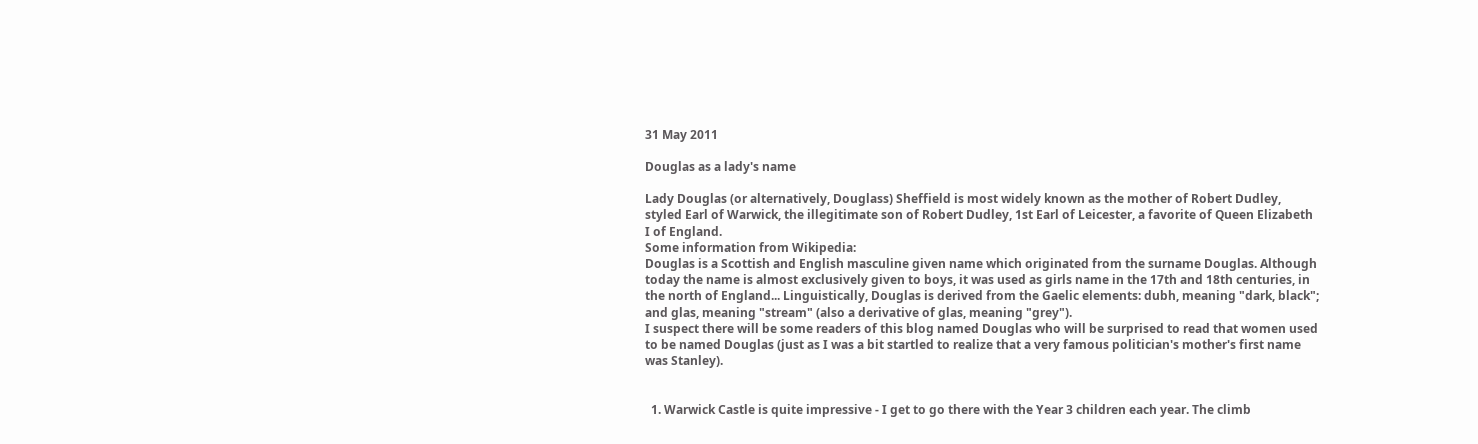31 May 2011

Douglas as a lady's name

Lady Douglas (or alternatively, Douglass) Sheffield is most widely known as the mother of Robert Dudley, styled Earl of Warwick, the illegitimate son of Robert Dudley, 1st Earl of Leicester, a favorite of Queen Elizabeth I of England.
Some information from Wikipedia:
Douglas is a Scottish and English masculine given name which originated from the surname Douglas. Although today the name is almost exclusively given to boys, it was used as girls name in the 17th and 18th centuries, in the north of England... Linguistically, Douglas is derived from the Gaelic elements: dubh, meaning "dark, black"; and glas, meaning "stream" (also a derivative of glas, meaning "grey").
I suspect there will be some readers of this blog named Douglas who will be surprised to read that women used to be named Douglas (just as I was a bit startled to realize that a very famous politician's mother's first name was Stanley).


  1. Warwick Castle is quite impressive - I get to go there with the Year 3 children each year. The climb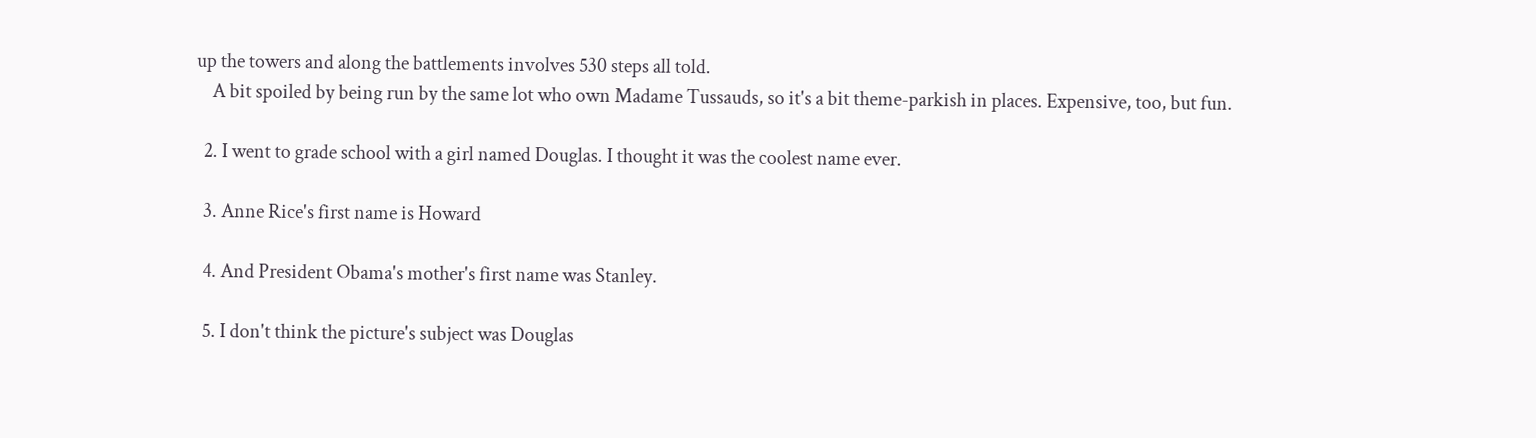up the towers and along the battlements involves 530 steps all told.
    A bit spoiled by being run by the same lot who own Madame Tussauds, so it's a bit theme-parkish in places. Expensive, too, but fun.

  2. I went to grade school with a girl named Douglas. I thought it was the coolest name ever.

  3. Anne Rice's first name is Howard

  4. And President Obama's mother's first name was Stanley.

  5. I don't think the picture's subject was Douglas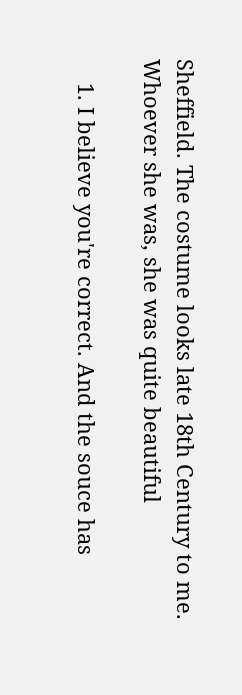Sheffield. The costume looks late 18th Century to me. Whoever she was, she was quite beautiful

    1. I believe you're correct. And the souce has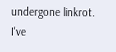undergone linkrot. I've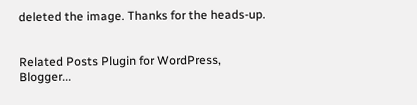deleted the image. Thanks for the heads-up.


Related Posts Plugin for WordPress, Blogger...